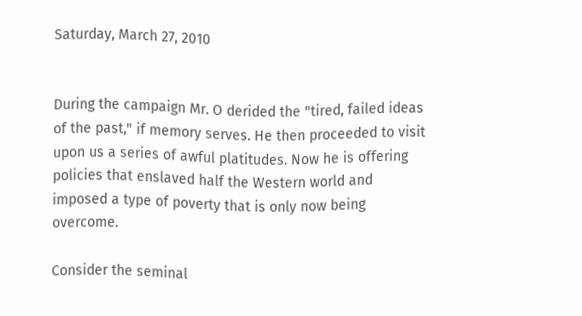Saturday, March 27, 2010


During the campaign Mr. O derided the "tired, failed ideas of the past," if memory serves. He then proceeded to visit upon us a series of awful platitudes. Now he is offering policies that enslaved half the Western world and imposed a type of poverty that is only now being overcome.

Consider the seminal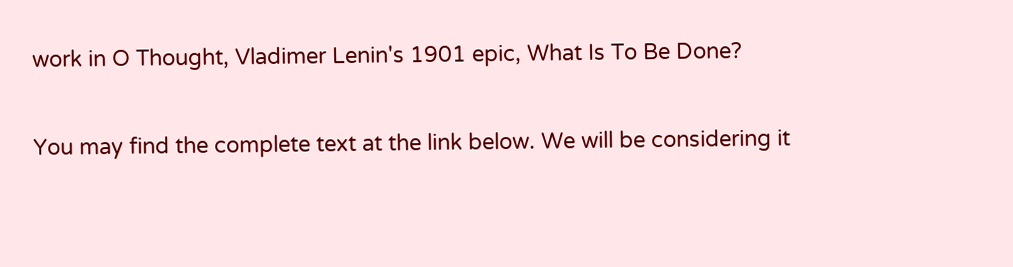work in O Thought, Vladimer Lenin's 1901 epic, What Is To Be Done?

You may find the complete text at the link below. We will be considering it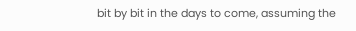bit by bit in the days to come, assuming the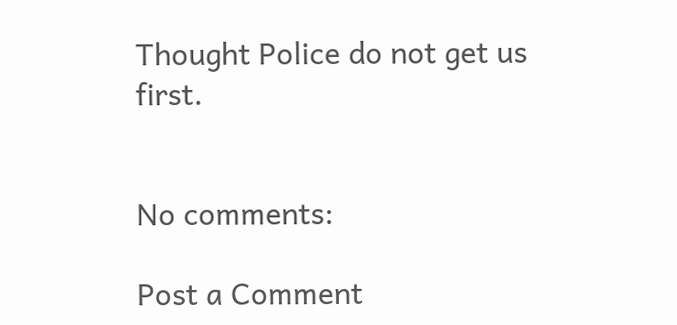Thought Police do not get us first.


No comments:

Post a Comment